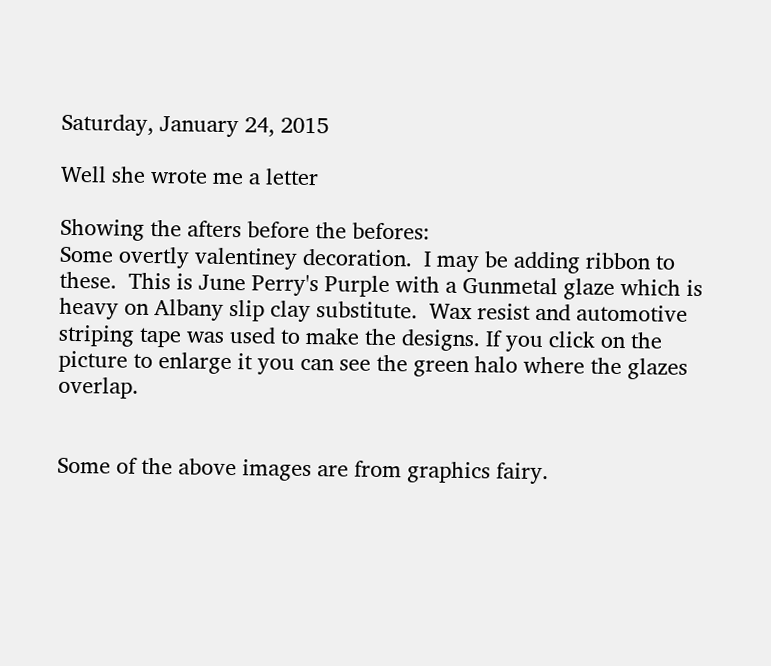Saturday, January 24, 2015

Well she wrote me a letter

Showing the afters before the befores:
Some overtly valentiney decoration.  I may be adding ribbon to these.  This is June Perry's Purple with a Gunmetal glaze which is heavy on Albany slip clay substitute.  Wax resist and automotive striping tape was used to make the designs. If you click on the picture to enlarge it you can see the green halo where the glazes overlap.


Some of the above images are from graphics fairy.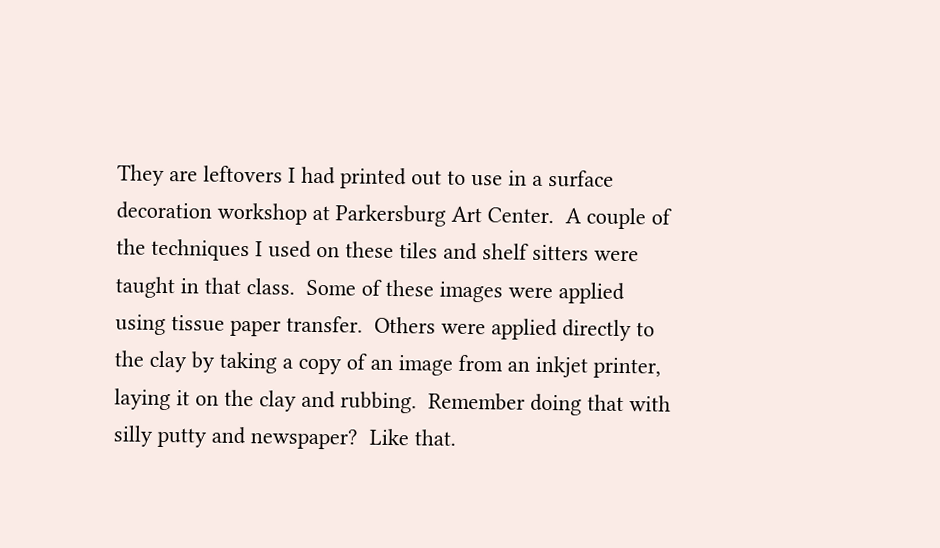They are leftovers I had printed out to use in a surface decoration workshop at Parkersburg Art Center.  A couple of the techniques I used on these tiles and shelf sitters were taught in that class.  Some of these images were applied using tissue paper transfer.  Others were applied directly to the clay by taking a copy of an image from an inkjet printer, laying it on the clay and rubbing.  Remember doing that with silly putty and newspaper?  Like that.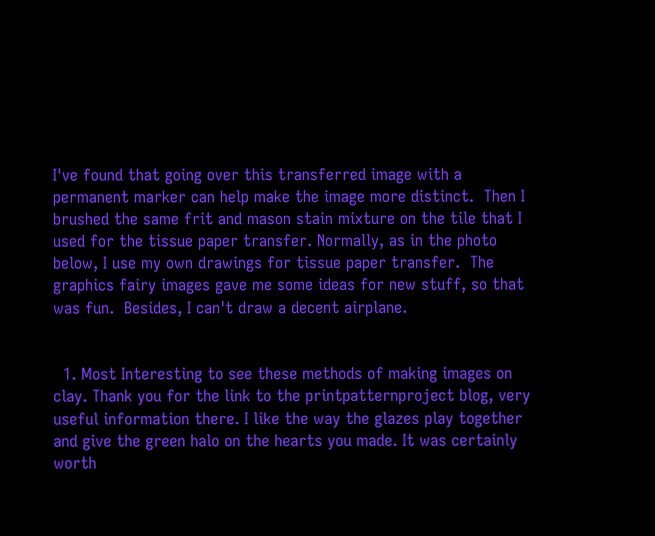I've found that going over this transferred image with a permanent marker can help make the image more distinct.  Then I brushed the same frit and mason stain mixture on the tile that I used for the tissue paper transfer. Normally, as in the photo below, I use my own drawings for tissue paper transfer.  The graphics fairy images gave me some ideas for new stuff, so that was fun.  Besides, I can't draw a decent airplane.


  1. Most Interesting to see these methods of making images on clay. Thank you for the link to the printpatternproject blog, very useful information there. I like the way the glazes play together and give the green halo on the hearts you made. It was certainly worth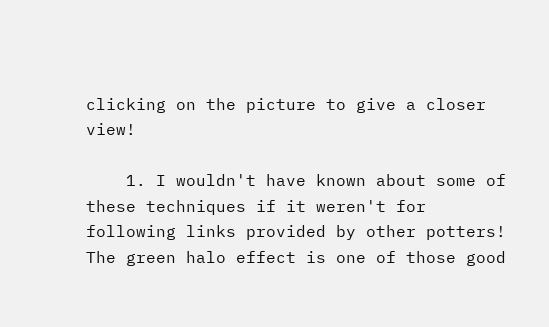clicking on the picture to give a closer view!

    1. I wouldn't have known about some of these techniques if it weren't for following links provided by other potters! The green halo effect is one of those good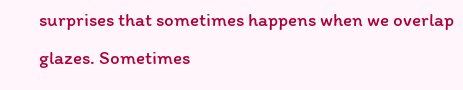surprises that sometimes happens when we overlap glazes. Sometimes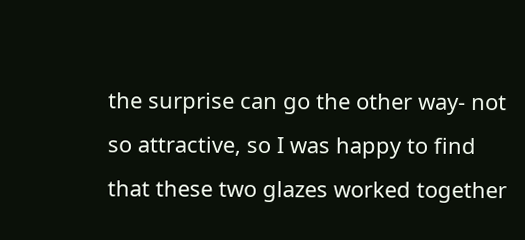the surprise can go the other way- not so attractive, so I was happy to find that these two glazes worked together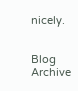nicely.


Blog Archive